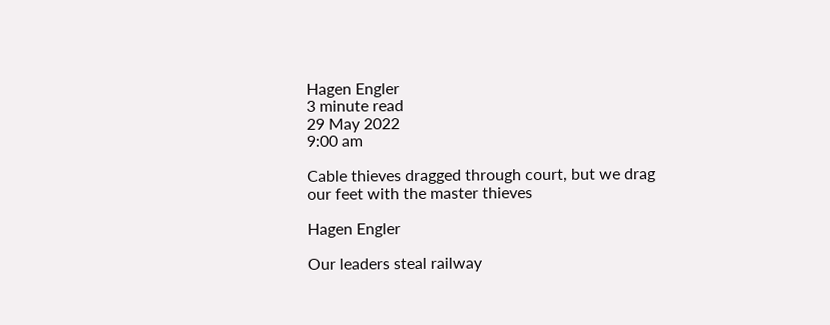Hagen Engler
3 minute read
29 May 2022
9:00 am

Cable thieves dragged through court, but we drag our feet with the master thieves

Hagen Engler

Our leaders steal railway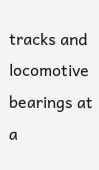tracks and locomotive bearings at a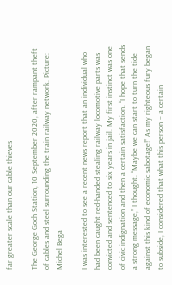far greater scale than our cable thieves

The George Goch Station, 10 September 2020, after rampant theft of cables and steel surrounding the train railway network. Picture: Michel Bega

I was interested to see a recent news report that an individual who had been caught red-handed stealing railway locomotive parts was convicted and sentenced to six years in jail. My first instinct was one of civic indignation and then a certain satisfaction. “I hope that sends a strong message,” I thought. “Maybe we can start to turn the tide against this kind of economic sabotage!” As my righteous fury began to subside, I considered that what this person – a certain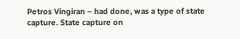Petros Vingiran – had done, was a type of state capture. State capture on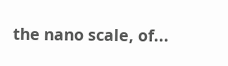the nano scale, of...